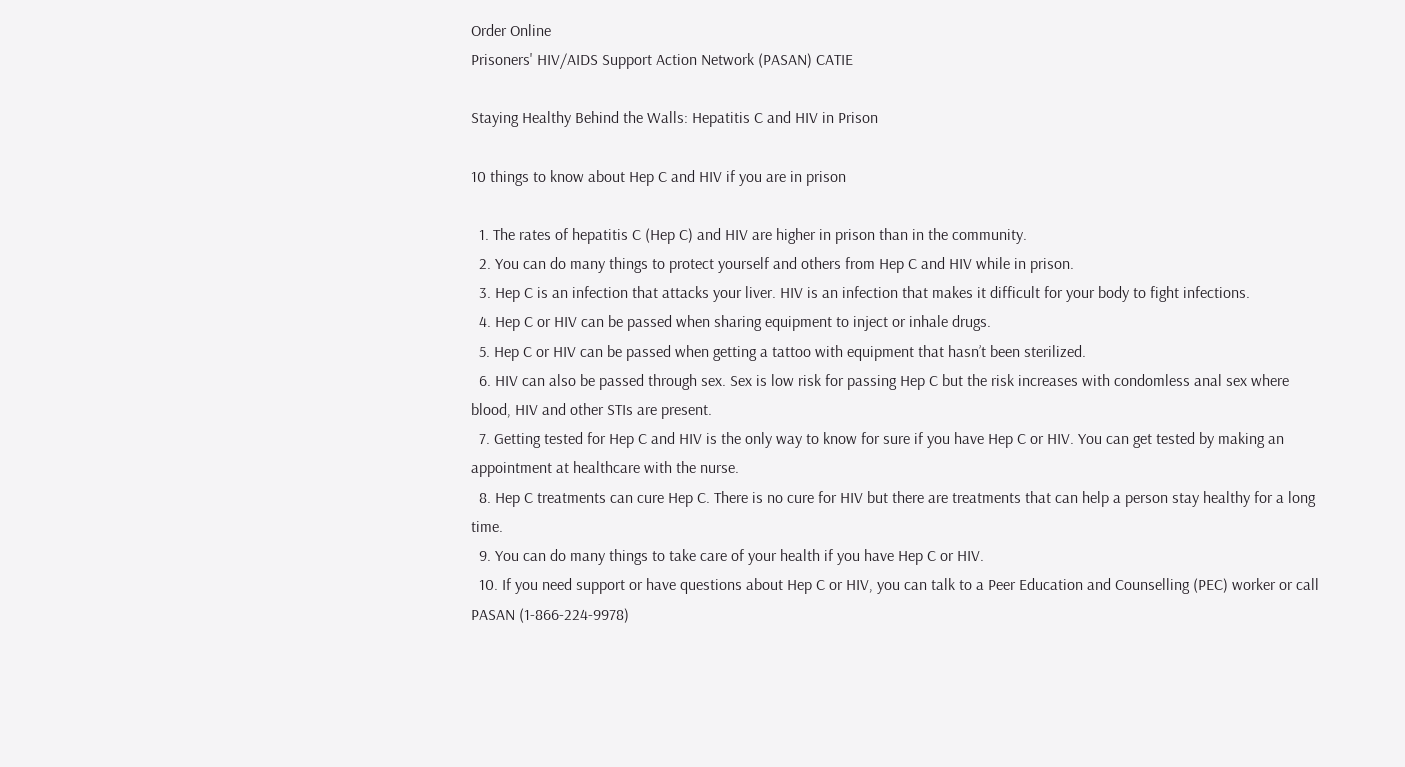Order Online
Prisoners' HIV/AIDS Support Action Network (PASAN) CATIE

Staying Healthy Behind the Walls: Hepatitis C and HIV in Prison

10 things to know about Hep C and HIV if you are in prison

  1. The rates of hepatitis C (Hep C) and HIV are higher in prison than in the community.
  2. You can do many things to protect yourself and others from Hep C and HIV while in prison.
  3. Hep C is an infection that attacks your liver. HIV is an infection that makes it difficult for your body to fight infections.
  4. Hep C or HIV can be passed when sharing equipment to inject or inhale drugs.
  5. Hep C or HIV can be passed when getting a tattoo with equipment that hasn’t been sterilized.
  6. HIV can also be passed through sex. Sex is low risk for passing Hep C but the risk increases with condomless anal sex where blood, HIV and other STIs are present.
  7. Getting tested for Hep C and HIV is the only way to know for sure if you have Hep C or HIV. You can get tested by making an appointment at healthcare with the nurse.
  8. Hep C treatments can cure Hep C. There is no cure for HIV but there are treatments that can help a person stay healthy for a long time.
  9. You can do many things to take care of your health if you have Hep C or HIV.
  10. If you need support or have questions about Hep C or HIV, you can talk to a Peer Education and Counselling (PEC) worker or call PASAN (1-866-224-9978)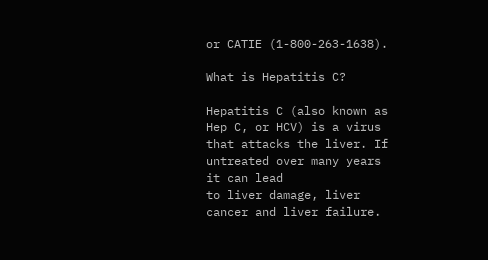or CATIE (1-800-263-1638).

What is Hepatitis C?

Hepatitis C (also known as Hep C, or HCV) is a virus that attacks the liver. If untreated over many years it can lead
to liver damage, liver cancer and liver failure.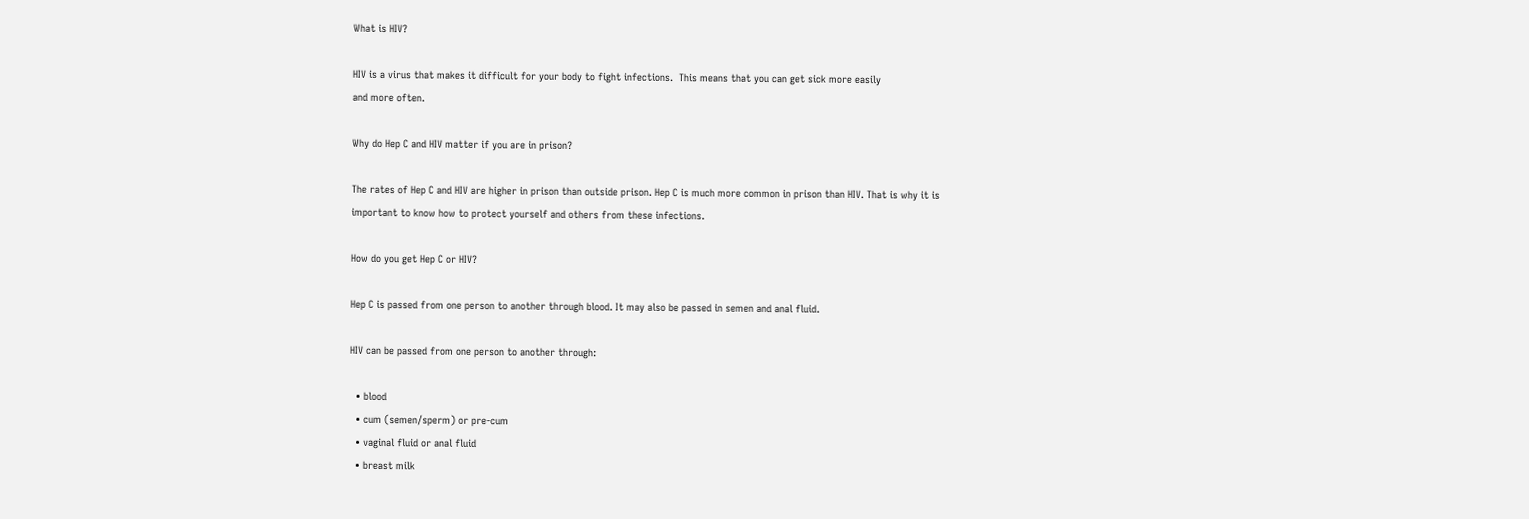What is HIV?

HIV is a virus that makes it difficult for your body to fight infections.  This means that you can get sick more easily
and more often.

Why do Hep C and HIV matter if you are in prison?

The rates of Hep C and HIV are higher in prison than outside prison. Hep C is much more common in prison than HIV. That is why it is important to know how to protect yourself and others from these infections.

How do you get Hep C or HIV?

Hep C is passed from one person to another through blood. It may also be passed in semen and anal fluid.

HIV can be passed from one person to another through:

  • blood
  • cum (semen/sperm) or pre-cum
  • vaginal fluid or anal fluid
  • breast milk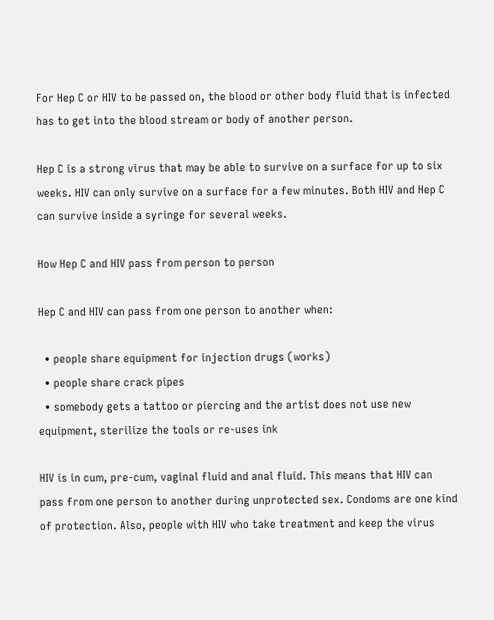For Hep C or HIV to be passed on, the blood or other body fluid that is infected has to get into the blood stream or body of another person.

Hep C is a strong virus that may be able to survive on a surface for up to six weeks. HIV can only survive on a surface for a few minutes. Both HIV and Hep C can survive inside a syringe for several weeks.

How Hep C and HIV pass from person to person

Hep C and HIV can pass from one person to another when:

  • people share equipment for injection drugs (works)
  • people share crack pipes
  • somebody gets a tattoo or piercing and the artist does not use new equipment, sterilize the tools or re-uses ink

HIV is in cum, pre-cum, vaginal fluid and anal fluid. This means that HIV can pass from one person to another during unprotected sex. Condoms are one kind of protection. Also, people with HIV who take treatment and keep the virus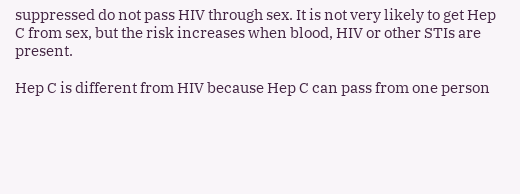suppressed do not pass HIV through sex. It is not very likely to get Hep C from sex, but the risk increases when blood, HIV or other STIs are  present.

Hep C is different from HIV because Hep C can pass from one person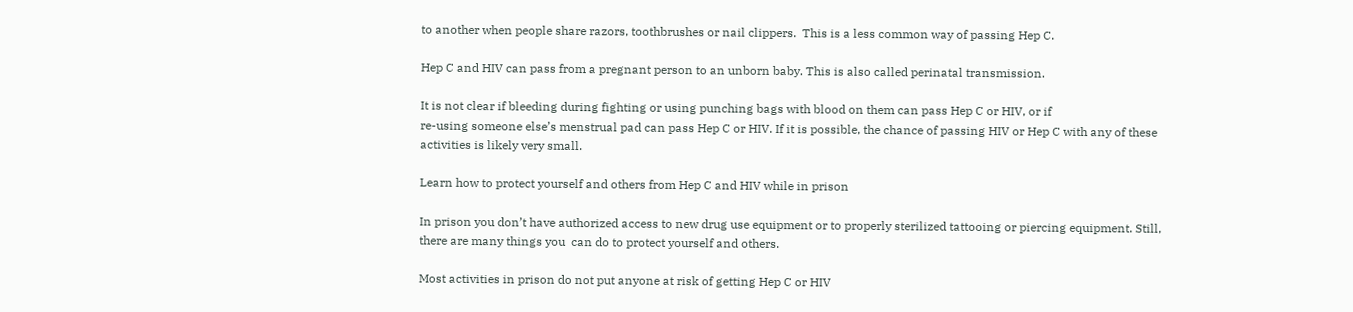to another when people share razors, toothbrushes or nail clippers.  This is a less common way of passing Hep C.

Hep C and HIV can pass from a pregnant person to an unborn baby. This is also called perinatal transmission.

It is not clear if bleeding during fighting or using punching bags with blood on them can pass Hep C or HIV, or if
re-using someone else’s menstrual pad can pass Hep C or HIV. If it is possible, the chance of passing HIV or Hep C with any of these activities is likely very small.

Learn how to protect yourself and others from Hep C and HIV while in prison

In prison you don’t have authorized access to new drug use equipment or to properly sterilized tattooing or piercing equipment. Still, there are many things you  can do to protect yourself and others.

Most activities in prison do not put anyone at risk of getting Hep C or HIV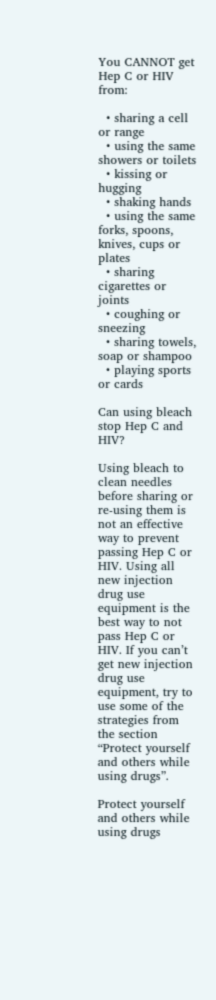You CANNOT get Hep C or HIV from:

  • sharing a cell or range
  • using the same showers or toilets
  • kissing or hugging
  • shaking hands
  • using the same forks, spoons, knives, cups or plates
  • sharing cigarettes or joints
  • coughing or sneezing
  • sharing towels, soap or shampoo
  • playing sports or cards

Can using bleach stop Hep C and HIV?

Using bleach to clean needles before sharing or re-using them is not an effective way to prevent passing Hep C or HIV. Using all new injection drug use equipment is the best way to not pass Hep C or HIV. If you can’t get new injection drug use equipment, try to use some of the strategies from the section “Protect yourself and others while using drugs”.

Protect yourself and others while using drugs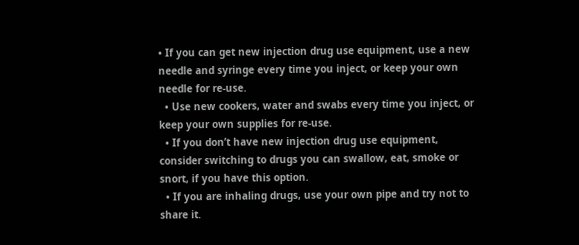• If you can get new injection drug use equipment, use a new needle and syringe every time you inject, or keep your own needle for re-use.
  • Use new cookers, water and swabs every time you inject, or keep your own supplies for re-use.
  • If you don’t have new injection drug use equipment, consider switching to drugs you can swallow, eat, smoke or snort, if you have this option.
  • If you are inhaling drugs, use your own pipe and try not to share it.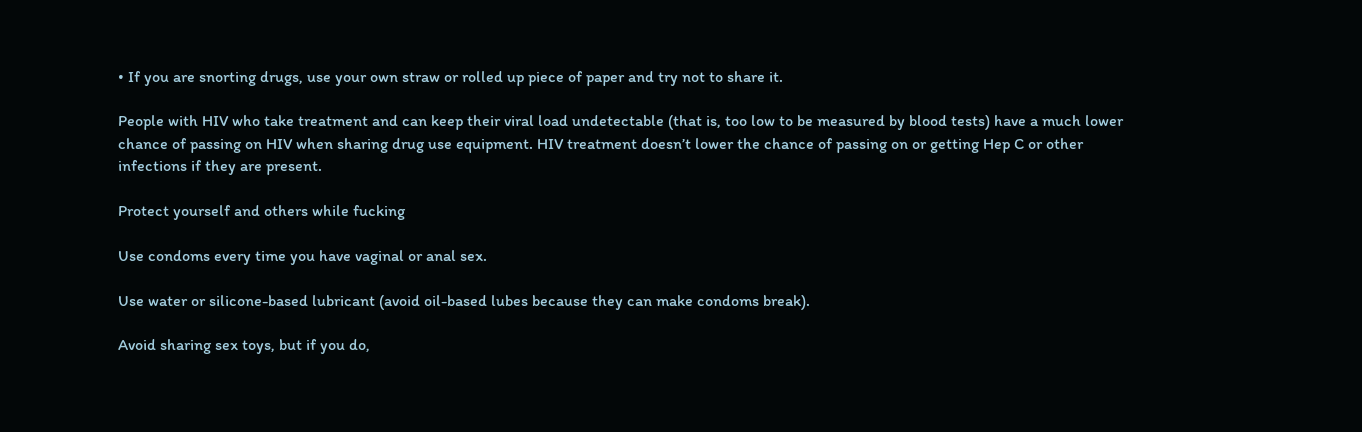• If you are snorting drugs, use your own straw or rolled up piece of paper and try not to share it.

People with HIV who take treatment and can keep their viral load undetectable (that is, too low to be measured by blood tests) have a much lower chance of passing on HIV when sharing drug use equipment. HIV treatment doesn’t lower the chance of passing on or getting Hep C or other infections if they are present.

Protect yourself and others while fucking

Use condoms every time you have vaginal or anal sex.

Use water or silicone-based lubricant (avoid oil-based lubes because they can make condoms break).

Avoid sharing sex toys, but if you do,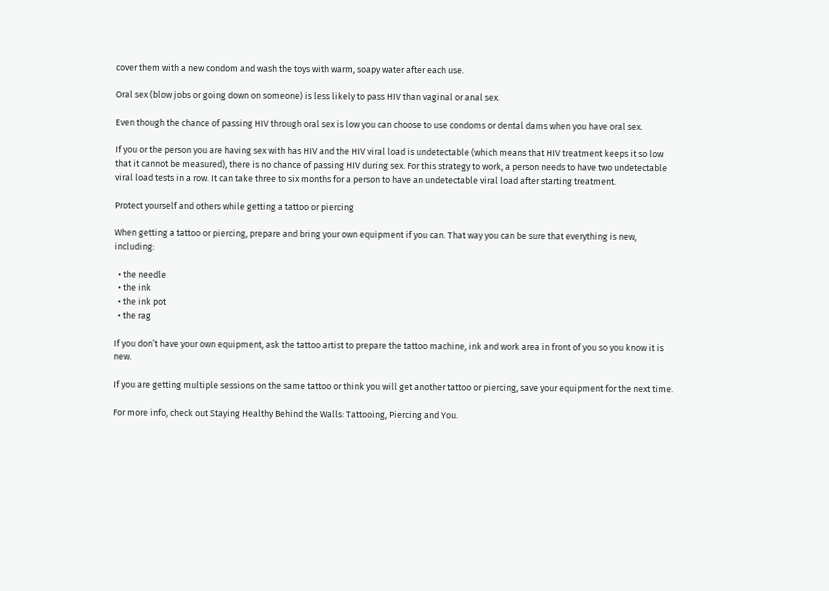cover them with a new condom and wash the toys with warm, soapy water after each use.

Oral sex (blow jobs or going down on someone) is less likely to pass HIV than vaginal or anal sex.

Even though the chance of passing HIV through oral sex is low you can choose to use condoms or dental dams when you have oral sex.

If you or the person you are having sex with has HIV and the HIV viral load is undetectable (which means that HIV treatment keeps it so low that it cannot be measured), there is no chance of passing HIV during sex. For this strategy to work, a person needs to have two undetectable viral load tests in a row. It can take three to six months for a person to have an undetectable viral load after starting treatment.

Protect yourself and others while getting a tattoo or piercing

When getting a tattoo or piercing, prepare and bring your own equipment if you can. That way you can be sure that everything is new, including:

  • the needle
  • the ink
  • the ink pot
  • the rag

If you don’t have your own equipment, ask the tattoo artist to prepare the tattoo machine, ink and work area in front of you so you know it is new.

If you are getting multiple sessions on the same tattoo or think you will get another tattoo or piercing, save your equipment for the next time.

For more info, check out Staying Healthy Behind the Walls: Tattooing, Piercing and You.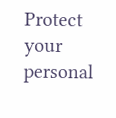Protect your personal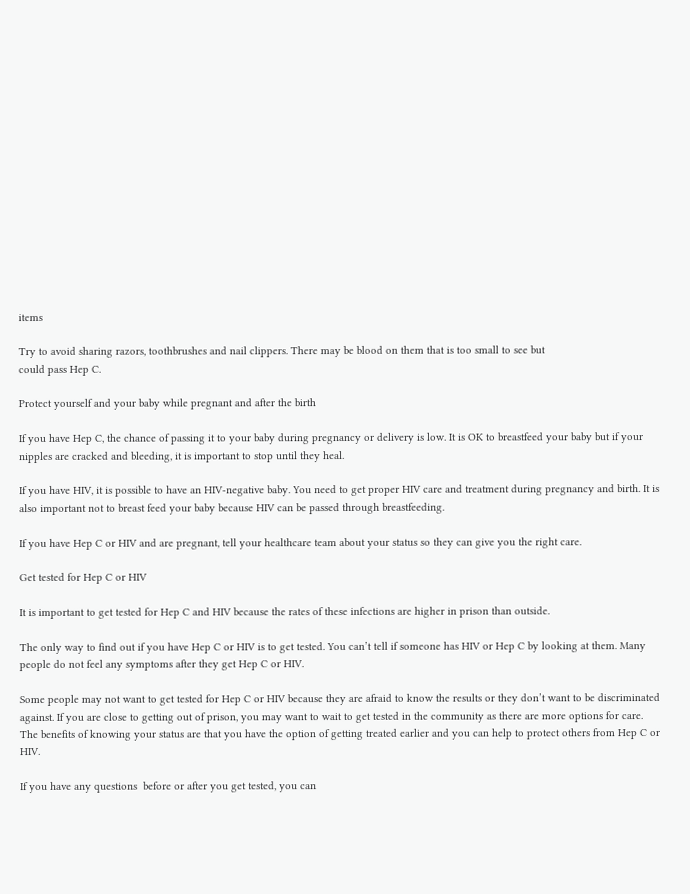items

Try to avoid sharing razors, toothbrushes and nail clippers. There may be blood on them that is too small to see but
could pass Hep C.

Protect yourself and your baby while pregnant and after the birth

If you have Hep C, the chance of passing it to your baby during pregnancy or delivery is low. It is OK to breastfeed your baby but if your nipples are cracked and bleeding, it is important to stop until they heal.

If you have HIV, it is possible to have an HIV-negative baby. You need to get proper HIV care and treatment during pregnancy and birth. It is also important not to breast feed your baby because HIV can be passed through breastfeeding.

If you have Hep C or HIV and are pregnant, tell your healthcare team about your status so they can give you the right care.

Get tested for Hep C or HIV

It is important to get tested for Hep C and HIV because the rates of these infections are higher in prison than outside.

The only way to find out if you have Hep C or HIV is to get tested. You can’t tell if someone has HIV or Hep C by looking at them. Many people do not feel any symptoms after they get Hep C or HIV.

Some people may not want to get tested for Hep C or HIV because they are afraid to know the results or they don’t want to be discriminated against. If you are close to getting out of prison, you may want to wait to get tested in the community as there are more options for care. The benefits of knowing your status are that you have the option of getting treated earlier and you can help to protect others from Hep C or HIV.

If you have any questions  before or after you get tested, you can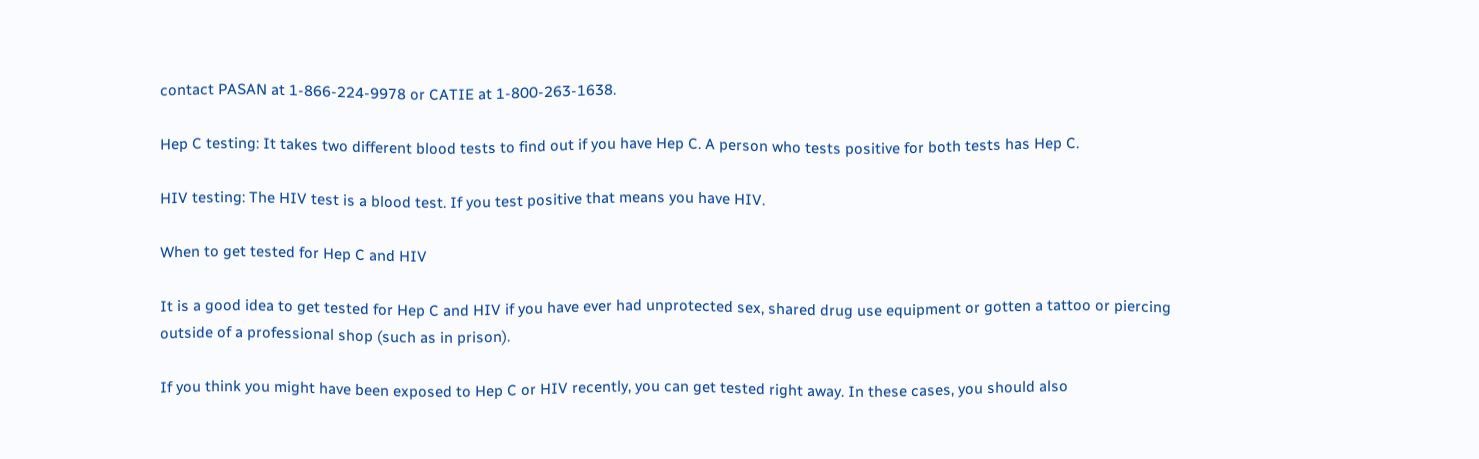contact PASAN at 1-866-224-9978 or CATIE at 1-800-263-1638.

Hep C testing: It takes two different blood tests to find out if you have Hep C. A person who tests positive for both tests has Hep C.

HIV testing: The HIV test is a blood test. If you test positive that means you have HIV.

When to get tested for Hep C and HIV

It is a good idea to get tested for Hep C and HIV if you have ever had unprotected sex, shared drug use equipment or gotten a tattoo or piercing outside of a professional shop (such as in prison).

If you think you might have been exposed to Hep C or HIV recently, you can get tested right away. In these cases, you should also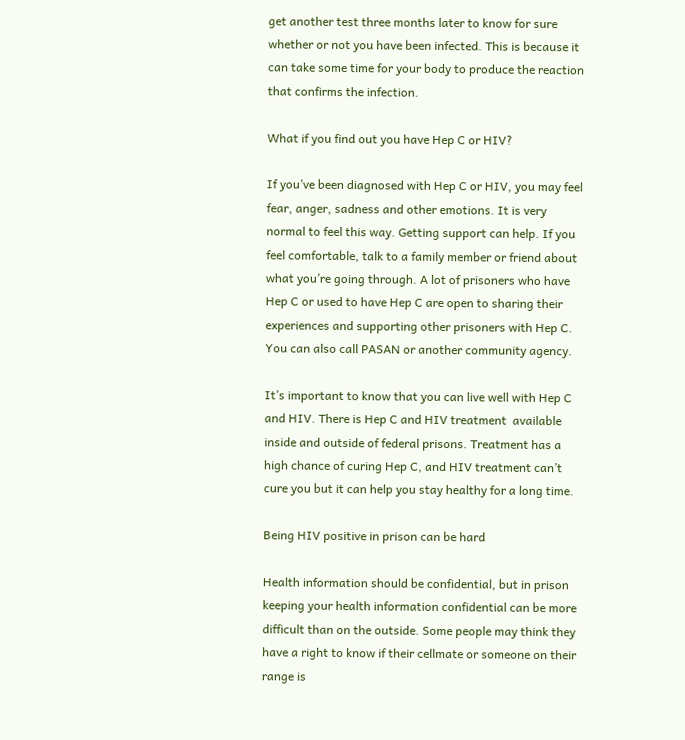get another test three months later to know for sure whether or not you have been infected. This is because it can take some time for your body to produce the reaction that confirms the infection.

What if you find out you have Hep C or HIV?

If you’ve been diagnosed with Hep C or HIV, you may feel fear, anger, sadness and other emotions. It is very normal to feel this way. Getting support can help. If you feel comfortable, talk to a family member or friend about what you’re going through. A lot of prisoners who have Hep C or used to have Hep C are open to sharing their experiences and supporting other prisoners with Hep C. You can also call PASAN or another community agency.

It’s important to know that you can live well with Hep C and HIV. There is Hep C and HIV treatment  available inside and outside of federal prisons. Treatment has a high chance of curing Hep C, and HIV treatment can’t cure you but it can help you stay healthy for a long time.

Being HIV positive in prison can be hard

Health information should be confidential, but in prison keeping your health information confidential can be more difficult than on the outside. Some people may think they have a right to know if their cellmate or someone on their range is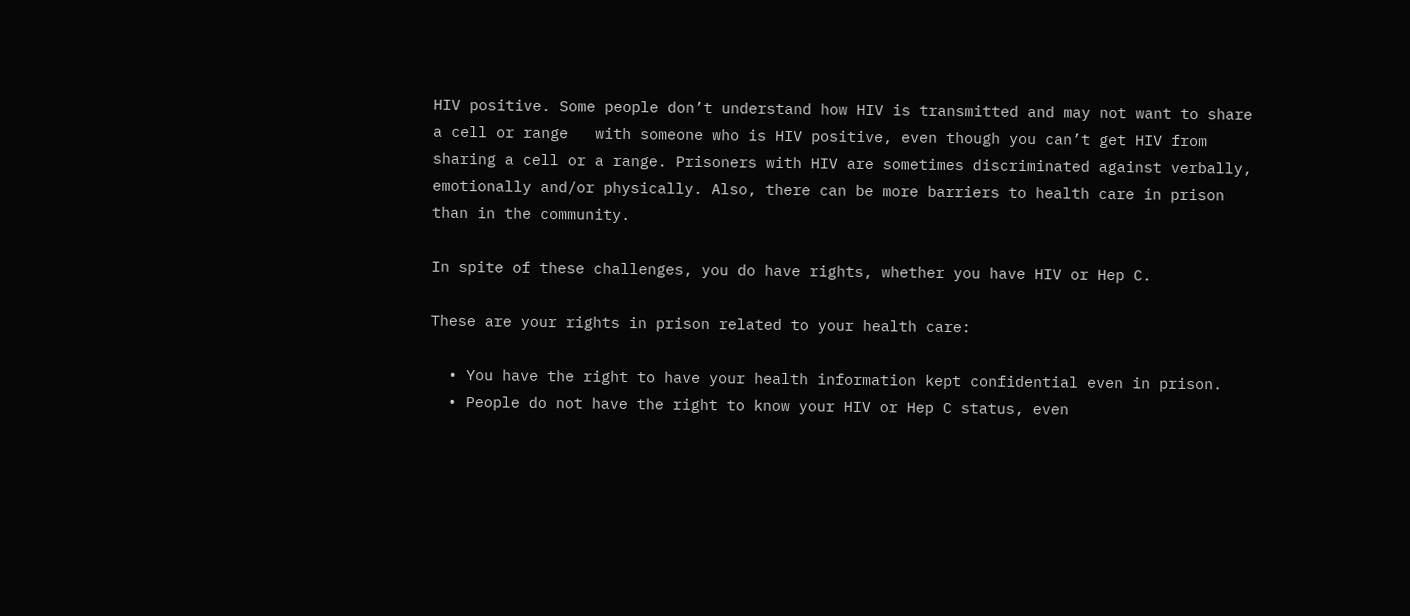HIV positive. Some people don’t understand how HIV is transmitted and may not want to share a cell or range   with someone who is HIV positive, even though you can’t get HIV from sharing a cell or a range. Prisoners with HIV are sometimes discriminated against verbally, emotionally and/or physically. Also, there can be more barriers to health care in prison than in the community.

In spite of these challenges, you do have rights, whether you have HIV or Hep C.

These are your rights in prison related to your health care:

  • You have the right to have your health information kept confidential even in prison.
  • People do not have the right to know your HIV or Hep C status, even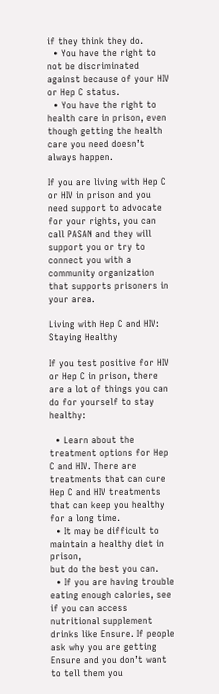if they think they do.
  • You have the right to not be discriminated against because of your HIV or Hep C status.
  • You have the right to health care in prison, even though getting the health care you need doesn’t always happen.

If you are living with Hep C or HIV in prison and you need support to advocate for your rights, you can call PASAN and they will support you or try to connect you with a community organization that supports prisoners in your area.

Living with Hep C and HIV: Staying Healthy

If you test positive for HIV or Hep C in prison, there are a lot of things you can do for yourself to stay healthy:

  • Learn about the treatment options for Hep C and HIV. There are treatments that can cure Hep C and HIV treatments that can keep you healthy for a long time.
  • It may be difficult to maintain a healthy diet in prison,
but do the best you can.
  • If you are having trouble eating enough calories, see if you can access nutritional supplement drinks like Ensure. If people ask why you are getting Ensure and you don’t want to tell them you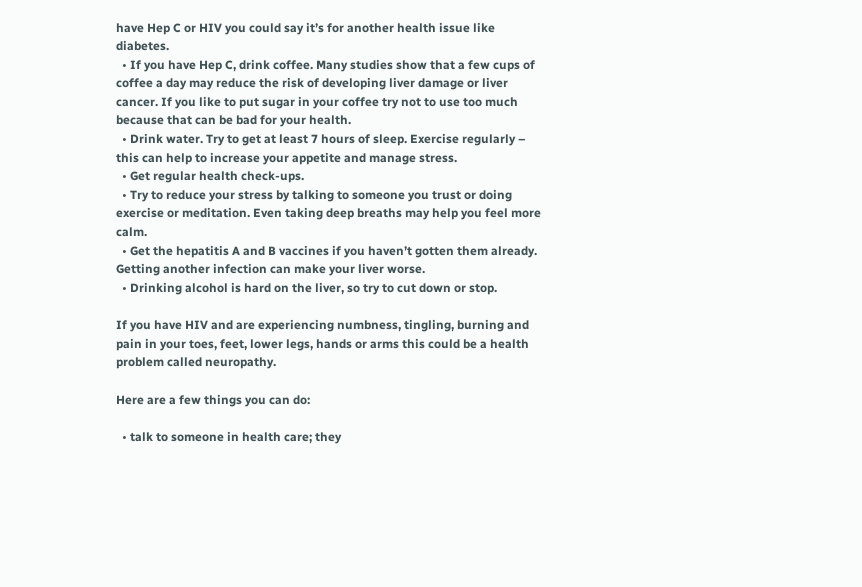have Hep C or HIV you could say it’s for another health issue like diabetes.
  • If you have Hep C, drink coffee. Many studies show that a few cups of coffee a day may reduce the risk of developing liver damage or liver cancer. If you like to put sugar in your coffee try not to use too much because that can be bad for your health.
  • Drink water. Try to get at least 7 hours of sleep. Exercise regularly – this can help to increase your appetite and manage stress.
  • Get regular health check-ups.
  • Try to reduce your stress by talking to someone you trust or doing exercise or meditation. Even taking deep breaths may help you feel more calm.
  • Get the hepatitis A and B vaccines if you haven’t gotten them already.  Getting another infection can make your liver worse.
  • Drinking alcohol is hard on the liver, so try to cut down or stop.

If you have HIV and are experiencing numbness, tingling, burning and pain in your toes, feet, lower legs, hands or arms this could be a health problem called neuropathy.

Here are a few things you can do:

  • talk to someone in health care; they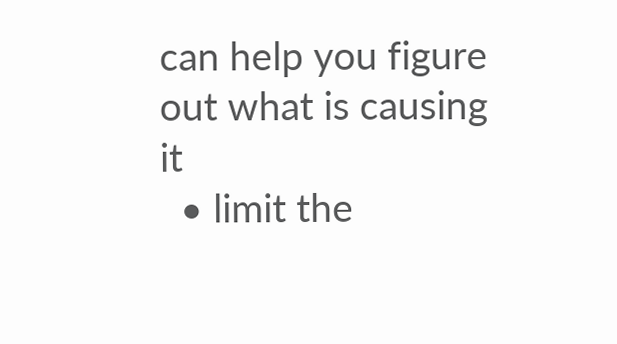can help you figure out what is causing it
  • limit the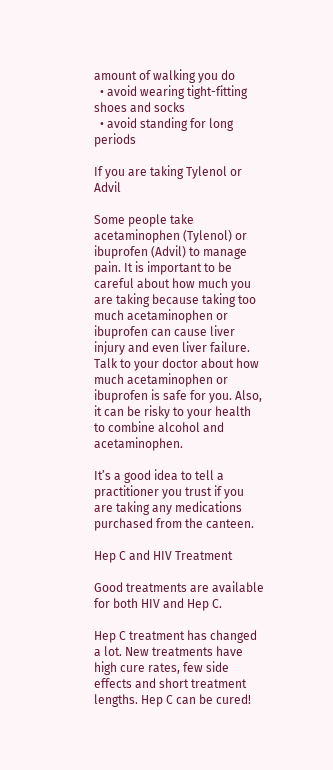amount of walking you do
  • avoid wearing tight-fitting shoes and socks
  • avoid standing for long periods

If you are taking Tylenol or Advil

Some people take acetaminophen (Tylenol) or ibuprofen (Advil) to manage pain. It is important to be careful about how much you are taking because taking too much acetaminophen or ibuprofen can cause liver injury and even liver failure. Talk to your doctor about how much acetaminophen or ibuprofen is safe for you. Also, it can be risky to your health to combine alcohol and acetaminophen.

It’s a good idea to tell a practitioner you trust if you are taking any medications purchased from the canteen.

Hep C and HIV Treatment

Good treatments are available for both HIV and Hep C.

Hep C treatment has changed a lot. New treatments have high cure rates, few side effects and short treatment lengths. Hep C can be cured!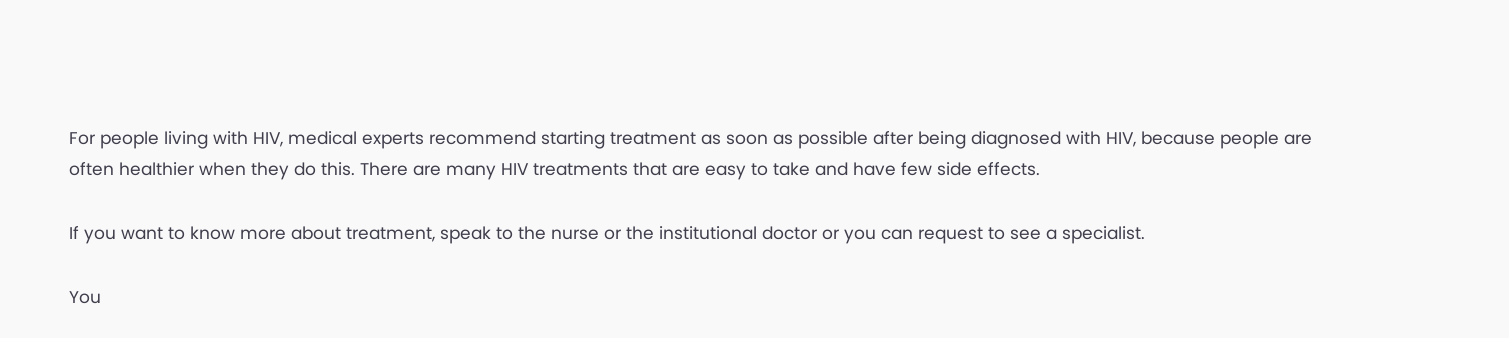For people living with HIV, medical experts recommend starting treatment as soon as possible after being diagnosed with HIV, because people are often healthier when they do this. There are many HIV treatments that are easy to take and have few side effects.

If you want to know more about treatment, speak to the nurse or the institutional doctor or you can request to see a specialist.

You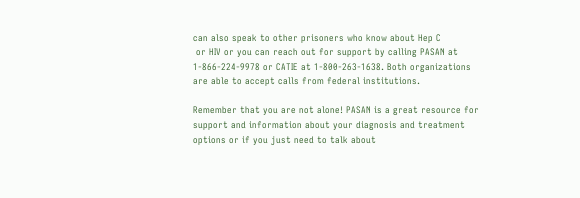can also speak to other prisoners who know about Hep C
 or HIV or you can reach out for support by calling PASAN at 1-866-224-9978 or CATIE at 1-800-263-1638. Both organizations are able to accept calls from federal institutions.

Remember that you are not alone! PASAN is a great resource for support and information about your diagnosis and treatment options or if you just need to talk about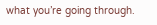what you’re going through.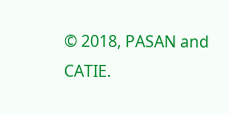© 2018, PASAN and CATIE.